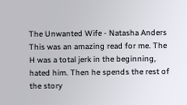The Unwanted Wife - Natasha Anders This was an amazing read for me. The H was a total jerk in the beginning, hated him. Then he spends the rest of the story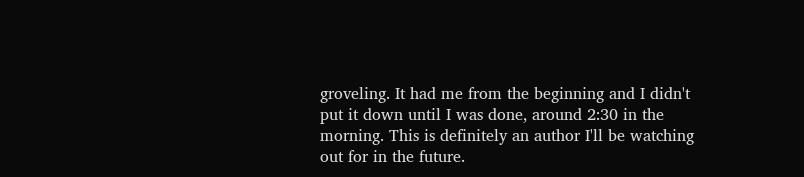groveling. It had me from the beginning and I didn't put it down until I was done, around 2:30 in the morning. This is definitely an author I'll be watching out for in the future.